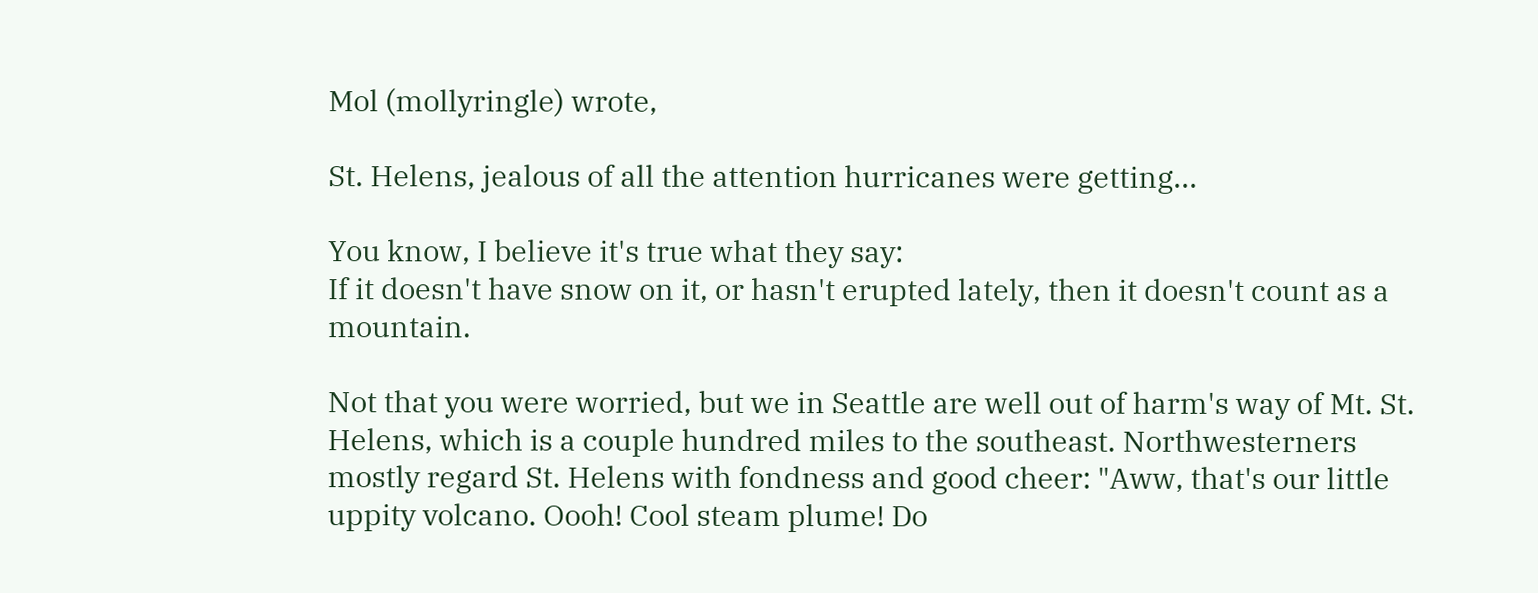Mol (mollyringle) wrote,

St. Helens, jealous of all the attention hurricanes were getting...

You know, I believe it's true what they say:
If it doesn't have snow on it, or hasn't erupted lately, then it doesn't count as a mountain.

Not that you were worried, but we in Seattle are well out of harm's way of Mt. St. Helens, which is a couple hundred miles to the southeast. Northwesterners mostly regard St. Helens with fondness and good cheer: "Aww, that's our little uppity volcano. Oooh! Cool steam plume! Do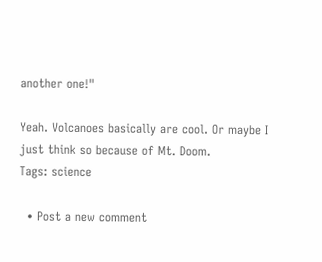another one!"

Yeah. Volcanoes basically are cool. Or maybe I just think so because of Mt. Doom.
Tags: science

  • Post a new comment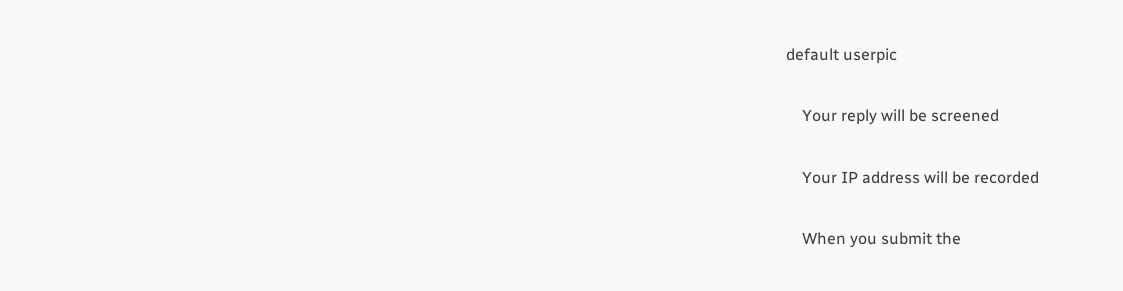default userpic

    Your reply will be screened

    Your IP address will be recorded

    When you submit the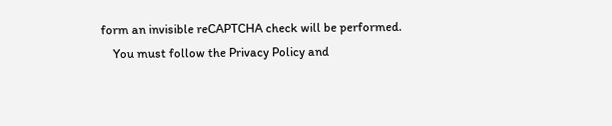form an invisible reCAPTCHA check will be performed.
    You must follow the Privacy Policy and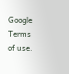Google Terms of use.